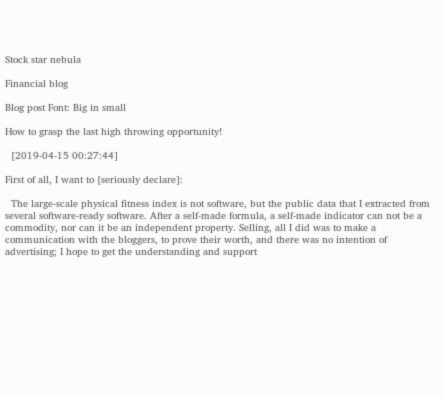Stock star nebula

Financial blog

Blog post Font: Big in small

How to grasp the last high throwing opportunity!

  [2019-04-15 00:27:44]

First of all, I want to [seriously declare]:

  The large-scale physical fitness index is not software, but the public data that I extracted from several software-ready software. After a self-made formula, a self-made indicator can not be a commodity, nor can it be an independent property. Selling, all I did was to make a communication with the bloggers, to prove their worth, and there was no intention of advertising; I hope to get the understanding and support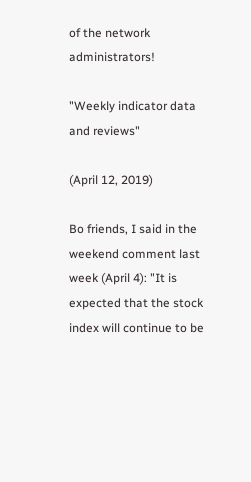of the network administrators!

"Weekly indicator data and reviews"

(April 12, 2019)

Bo friends, I said in the weekend comment last week (April 4): "It is expected that the stock index will continue to be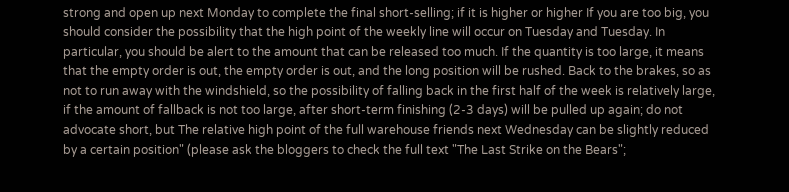strong and open up next Monday to complete the final short-selling; if it is higher or higher If you are too big, you should consider the possibility that the high point of the weekly line will occur on Tuesday and Tuesday. In particular, you should be alert to the amount that can be released too much. If the quantity is too large, it means that the empty order is out, the empty order is out, and the long position will be rushed. Back to the brakes, so as not to run away with the windshield, so the possibility of falling back in the first half of the week is relatively large, if the amount of fallback is not too large, after short-term finishing (2-3 days) will be pulled up again; do not advocate short, but The relative high point of the full warehouse friends next Wednesday can be slightly reduced by a certain position" (please ask the bloggers to check the full text "The Last Strike on the Bears";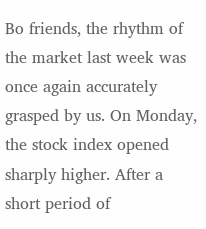Bo friends, the rhythm of the market last week was once again accurately grasped by us. On Monday, the stock index opened sharply higher. After a short period of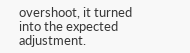overshoot, it turned into the expected adjustment.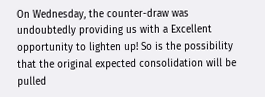On Wednesday, the counter-draw was undoubtedly providing us with a Excellent opportunity to lighten up! So is the possibility that the original expected consolidation will be pulled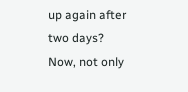up again after two days? Now, not only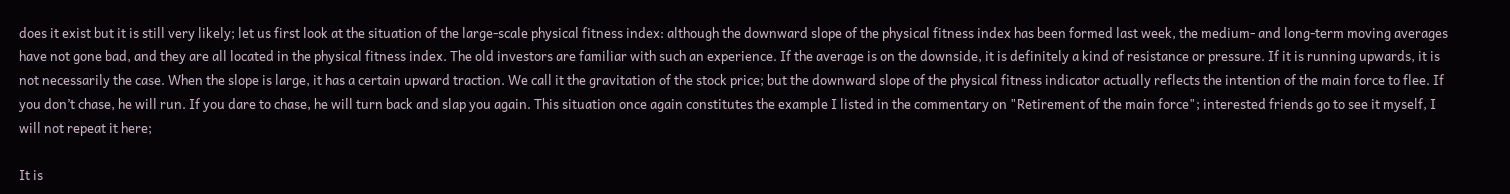does it exist but it is still very likely; let us first look at the situation of the large-scale physical fitness index: although the downward slope of the physical fitness index has been formed last week, the medium- and long-term moving averages have not gone bad, and they are all located in the physical fitness index. The old investors are familiar with such an experience. If the average is on the downside, it is definitely a kind of resistance or pressure. If it is running upwards, it is not necessarily the case. When the slope is large, it has a certain upward traction. We call it the gravitation of the stock price; but the downward slope of the physical fitness indicator actually reflects the intention of the main force to flee. If you don’t chase, he will run. If you dare to chase, he will turn back and slap you again. This situation once again constitutes the example I listed in the commentary on "Retirement of the main force"; interested friends go to see it myself, I will not repeat it here;

It is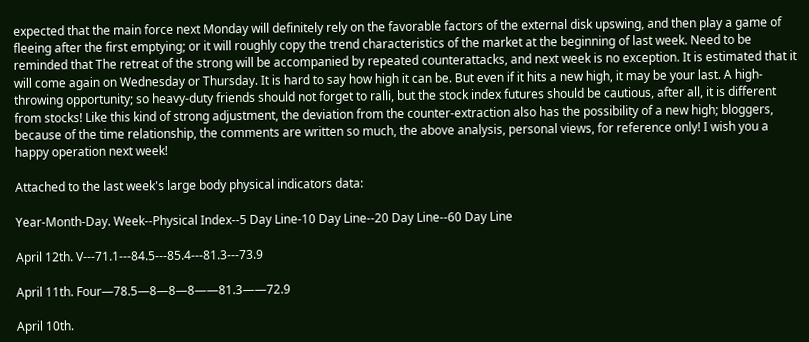expected that the main force next Monday will definitely rely on the favorable factors of the external disk upswing, and then play a game of fleeing after the first emptying; or it will roughly copy the trend characteristics of the market at the beginning of last week. Need to be reminded that The retreat of the strong will be accompanied by repeated counterattacks, and next week is no exception. It is estimated that it will come again on Wednesday or Thursday. It is hard to say how high it can be. But even if it hits a new high, it may be your last. A high-throwing opportunity; so heavy-duty friends should not forget to ralli, but the stock index futures should be cautious, after all, it is different from stocks! Like this kind of strong adjustment, the deviation from the counter-extraction also has the possibility of a new high; bloggers, because of the time relationship, the comments are written so much, the above analysis, personal views, for reference only! I wish you a happy operation next week!

Attached to the last week's large body physical indicators data:

Year-Month-Day. Week--Physical Index--5 Day Line-10 Day Line--20 Day Line--60 Day Line

April 12th. V---71.1---84.5---85.4---81.3---73.9

April 11th. Four—78.5—8—8—8——81.3——72.9

April 10th.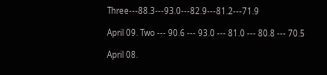Three---88.3---93.0---82.9---81.2---71.9

April 09. Two --- 90.6 --- 93.0 --- 81.0 --- 80.8 --- 70.5

April 08.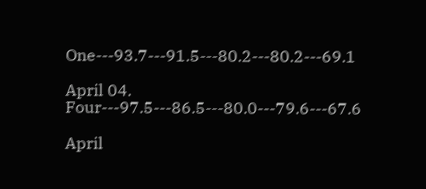One---93.7---91.5---80.2---80.2---69.1

April 04. Four---97.5---86.5---80.0---79.6---67.6

April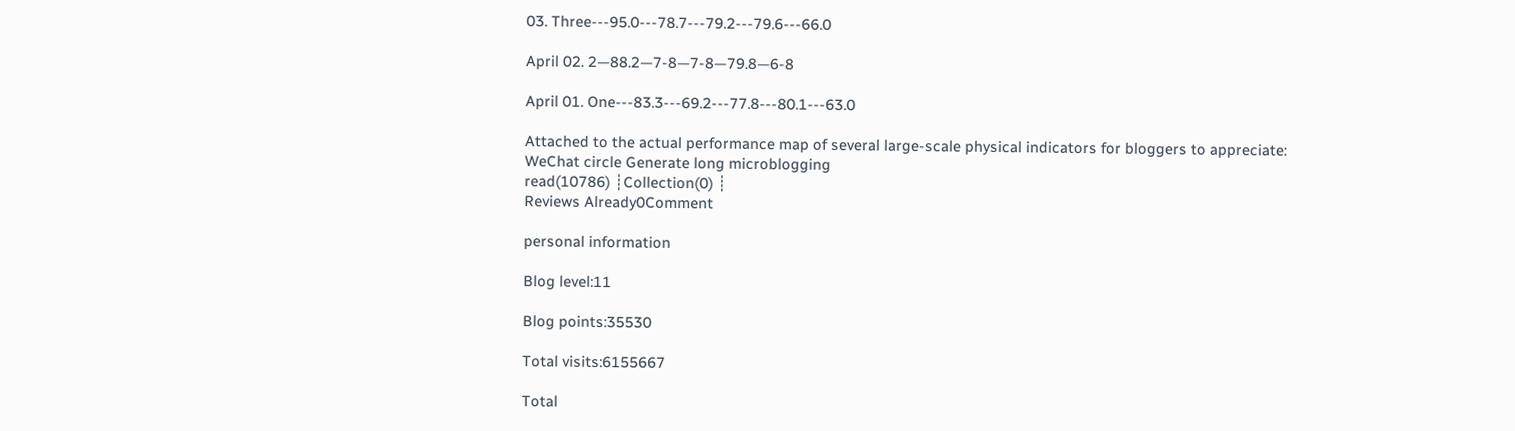03. Three---95.0---78.7---79.2---79.6---66.0

April 02. 2—88.2—7-8—7-8—79.8—6-8

April 01. One---83.3---69.2---77.8---80.1---63.0

Attached to the actual performance map of several large-scale physical indicators for bloggers to appreciate:
WeChat circle Generate long microblogging
read(10786) ┊Collection(0) ┊
Reviews Already0Comment

personal information

Blog level:11

Blog points:35530

Total visits:6155667

Total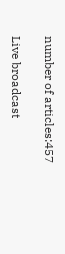number of articles:457

Live broadcast